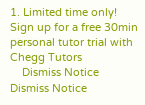1. Limited time only! Sign up for a free 30min personal tutor trial with Chegg Tutors
    Dismiss Notice
Dismiss Notice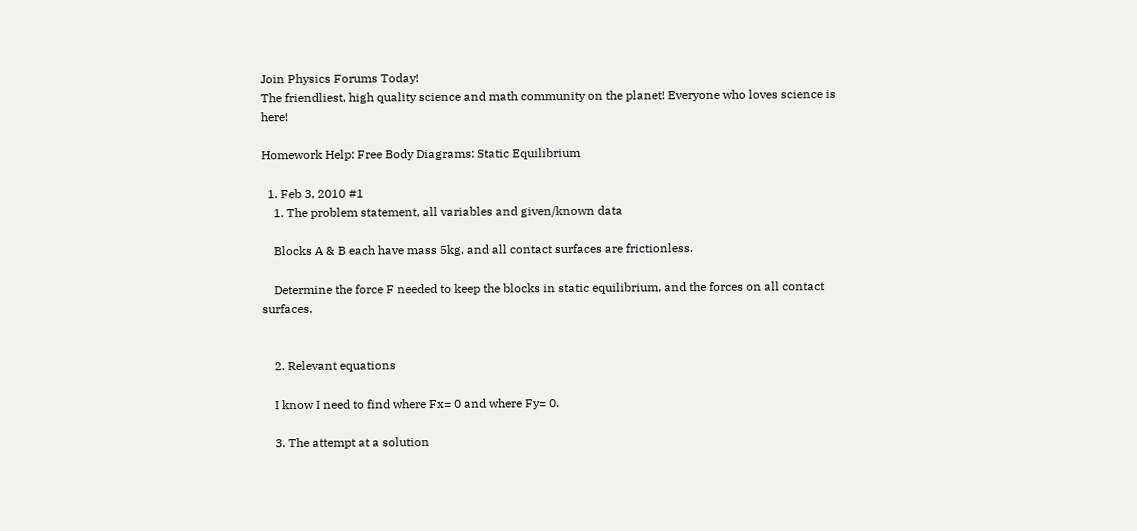Join Physics Forums Today!
The friendliest, high quality science and math community on the planet! Everyone who loves science is here!

Homework Help: Free Body Diagrams: Static Equilibrium

  1. Feb 3, 2010 #1
    1. The problem statement, all variables and given/known data

    Blocks A & B each have mass 5kg, and all contact surfaces are frictionless.

    Determine the force F needed to keep the blocks in static equilibrium, and the forces on all contact surfaces.


    2. Relevant equations

    I know I need to find where Fx= 0 and where Fy= 0.

    3. The attempt at a solution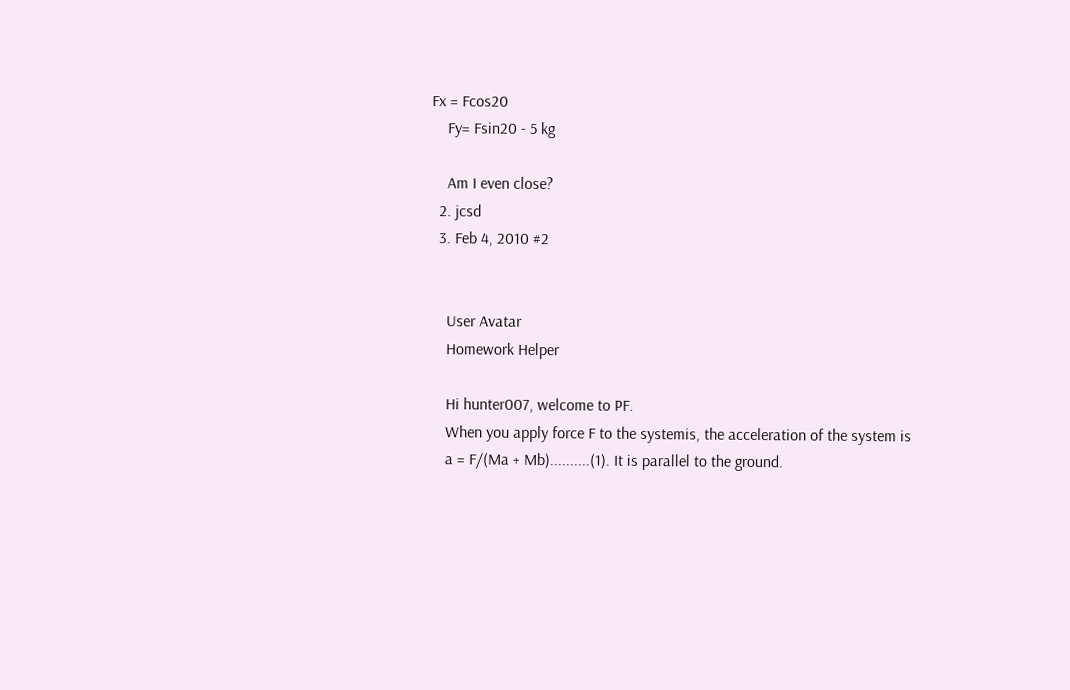Fx = Fcos20
    Fy= Fsin20 - 5 kg

    Am I even close?
  2. jcsd
  3. Feb 4, 2010 #2


    User Avatar
    Homework Helper

    Hi hunter007, welcome to PF.
    When you apply force F to the systemis, the acceleration of the system is
    a = F/(Ma + Mb)..........(1). It is parallel to the ground.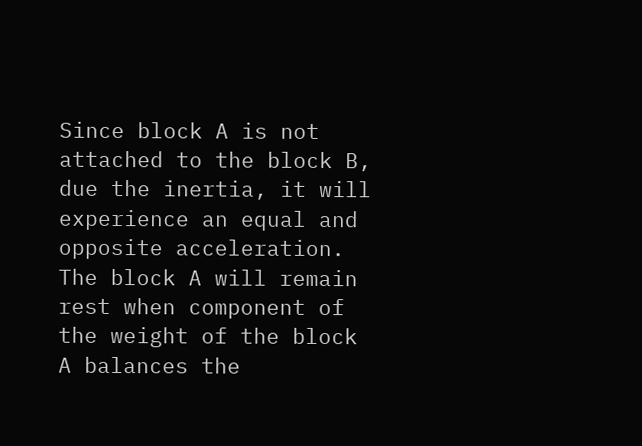Since block A is not attached to the block B, due the inertia, it will experience an equal and opposite acceleration. The block A will remain rest when component of the weight of the block A balances the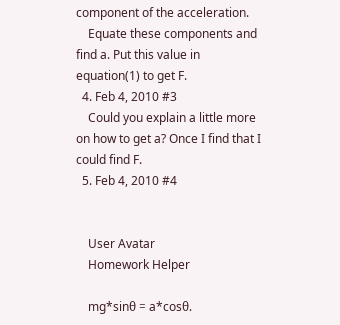component of the acceleration.
    Equate these components and find a. Put this value in equation(1) to get F.
  4. Feb 4, 2010 #3
    Could you explain a little more on how to get a? Once I find that I could find F.
  5. Feb 4, 2010 #4


    User Avatar
    Homework Helper

    mg*sinθ = a*cosθ.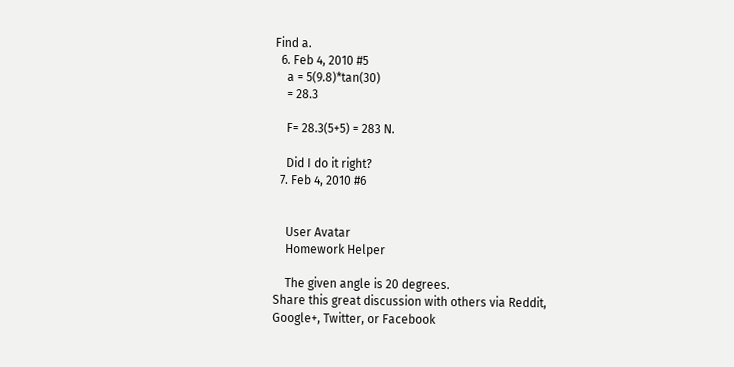Find a.
  6. Feb 4, 2010 #5
    a = 5(9.8)*tan(30)
    = 28.3

    F= 28.3(5+5) = 283 N.

    Did I do it right?
  7. Feb 4, 2010 #6


    User Avatar
    Homework Helper

    The given angle is 20 degrees.
Share this great discussion with others via Reddit, Google+, Twitter, or Facebook